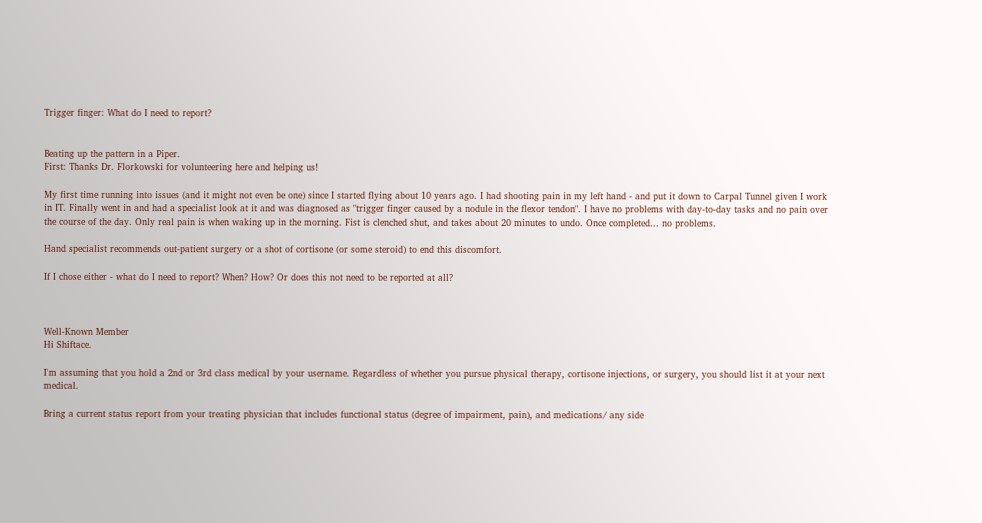Trigger finger: What do I need to report?


Beating up the pattern in a Piper.
First: Thanks Dr. Florkowski for volunteering here and helping us!

My first time running into issues (and it might not even be one) since I started flying about 10 years ago. I had shooting pain in my left hand - and put it down to Carpal Tunnel given I work in IT. Finally went in and had a specialist look at it and was diagnosed as "trigger finger caused by a nodule in the flexor tendon". I have no problems with day-to-day tasks and no pain over the course of the day. Only real pain is when waking up in the morning. Fist is clenched shut, and takes about 20 minutes to undo. Once completed... no problems.

Hand specialist recommends out-patient surgery or a shot of cortisone (or some steroid) to end this discomfort.

If I chose either - what do I need to report? When? How? Or does this not need to be reported at all?



Well-Known Member
Hi Shiftace.

I'm assuming that you hold a 2nd or 3rd class medical by your username. Regardless of whether you pursue physical therapy, cortisone injections, or surgery, you should list it at your next medical.

Bring a current status report from your treating physician that includes functional status (degree of impairment, pain), and medications/ any side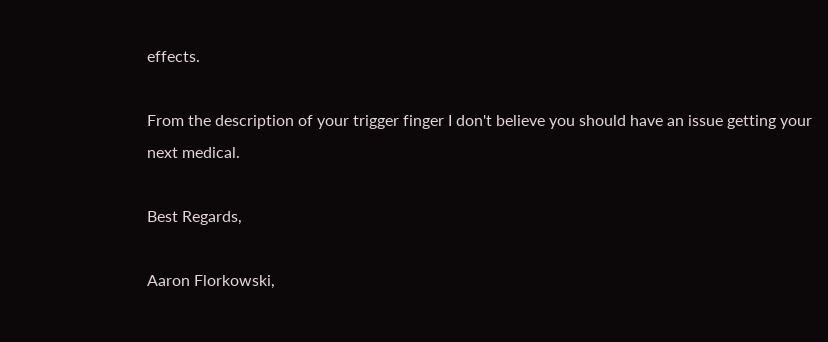effects.

From the description of your trigger finger I don't believe you should have an issue getting your next medical.

Best Regards,

Aaron Florkowski,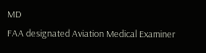MD
FAA designated Aviation Medical Examiner